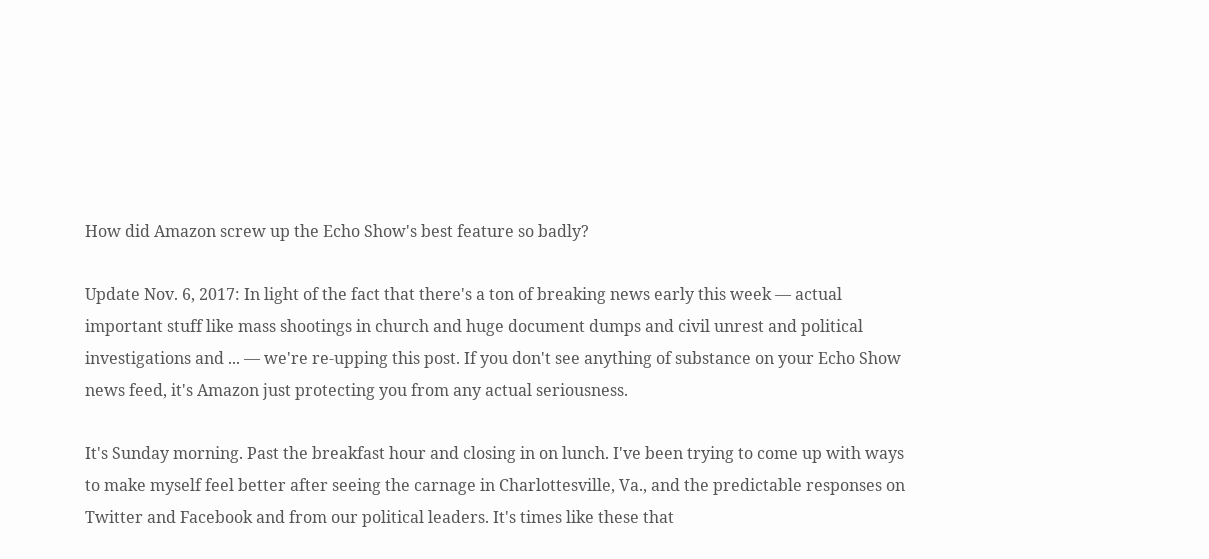How did Amazon screw up the Echo Show's best feature so badly?

Update Nov. 6, 2017: In light of the fact that there's a ton of breaking news early this week — actual important stuff like mass shootings in church and huge document dumps and civil unrest and political investigations and ... — we're re-upping this post. If you don't see anything of substance on your Echo Show news feed, it's Amazon just protecting you from any actual seriousness.

It's Sunday morning. Past the breakfast hour and closing in on lunch. I've been trying to come up with ways to make myself feel better after seeing the carnage in Charlottesville, Va., and the predictable responses on Twitter and Facebook and from our political leaders. It's times like these that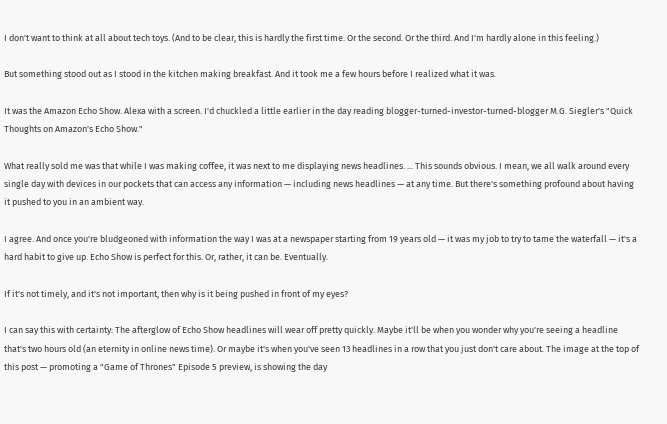I don't want to think at all about tech toys. (And to be clear, this is hardly the first time. Or the second. Or the third. And I'm hardly alone in this feeling.)

But something stood out as I stood in the kitchen making breakfast. And it took me a few hours before I realized what it was.

It was the Amazon Echo Show. Alexa with a screen. I'd chuckled a little earlier in the day reading blogger-turned-investor-turned-blogger M.G. Siegler's "Quick Thoughts on Amazon's Echo Show."

What really sold me was that while I was making coffee, it was next to me displaying news headlines. ... This sounds obvious. I mean, we all walk around every single day with devices in our pockets that can access any information — including news headlines — at any time. But there's something profound about having it pushed to you in an ambient way.

I agree. And once you're bludgeoned with information the way I was at a newspaper starting from 19 years old — it was my job to try to tame the waterfall — it's a hard habit to give up. Echo Show is perfect for this. Or, rather, it can be. Eventually.

If it's not timely, and it's not important, then why is it being pushed in front of my eyes?

I can say this with certainty: The afterglow of Echo Show headlines will wear off pretty quickly. Maybe it'll be when you wonder why you're seeing a headline that's two hours old (an eternity in online news time). Or maybe it's when you've seen 13 headlines in a row that you just don't care about. The image at the top of this post — promoting a "Game of Thrones" Episode 5 preview, is showing the day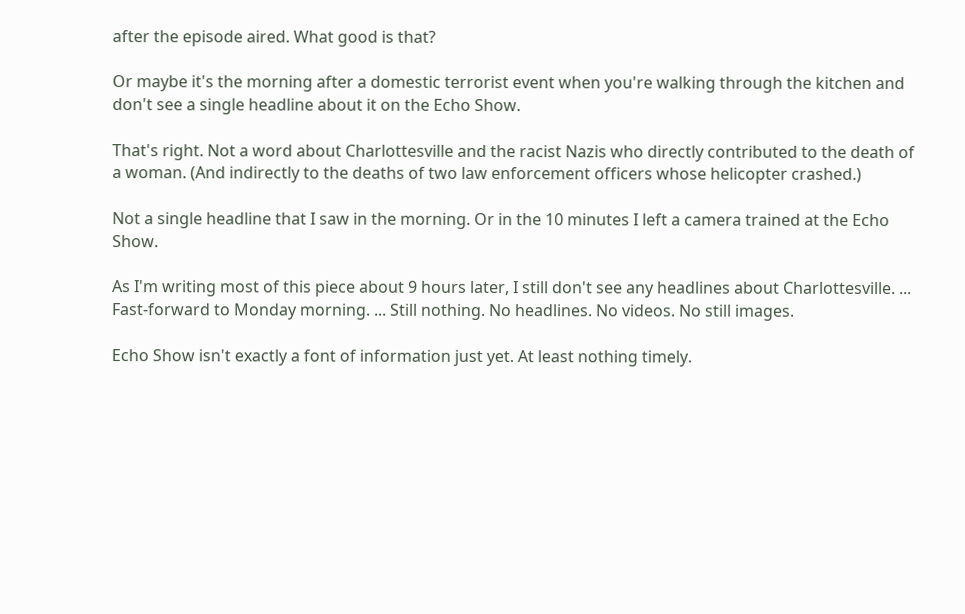after the episode aired. What good is that?

Or maybe it's the morning after a domestic terrorist event when you're walking through the kitchen and don't see a single headline about it on the Echo Show.

That's right. Not a word about Charlottesville and the racist Nazis who directly contributed to the death of a woman. (And indirectly to the deaths of two law enforcement officers whose helicopter crashed.)

Not a single headline that I saw in the morning. Or in the 10 minutes I left a camera trained at the Echo Show.

As I'm writing most of this piece about 9 hours later, I still don't see any headlines about Charlottesville. ... Fast-forward to Monday morning. ... Still nothing. No headlines. No videos. No still images.

Echo Show isn't exactly a font of information just yet. At least nothing timely.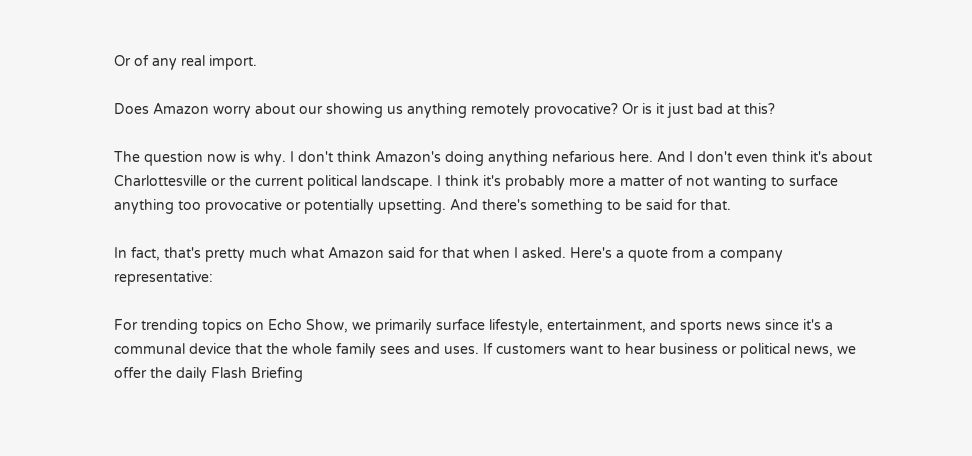Or of any real import.

Does Amazon worry about our showing us anything remotely provocative? Or is it just bad at this?

The question now is why. I don't think Amazon's doing anything nefarious here. And I don't even think it's about Charlottesville or the current political landscape. I think it's probably more a matter of not wanting to surface anything too provocative or potentially upsetting. And there's something to be said for that.

In fact, that's pretty much what Amazon said for that when I asked. Here's a quote from a company representative:

For trending topics on Echo Show, we primarily surface lifestyle, entertainment, and sports news since it's a communal device that the whole family sees and uses. If customers want to hear business or political news, we offer the daily Flash Briefing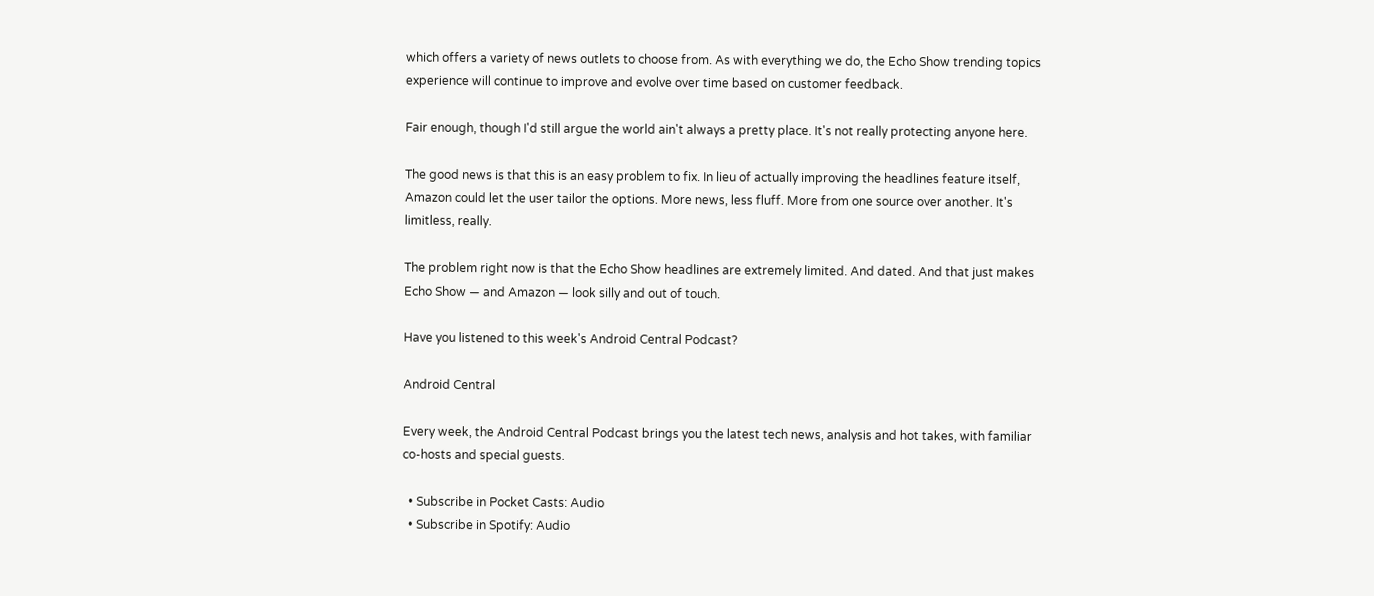which offers a variety of news outlets to choose from. As with everything we do, the Echo Show trending topics experience will continue to improve and evolve over time based on customer feedback.

Fair enough, though I'd still argue the world ain't always a pretty place. It's not really protecting anyone here.

The good news is that this is an easy problem to fix. In lieu of actually improving the headlines feature itself, Amazon could let the user tailor the options. More news, less fluff. More from one source over another. It's limitless, really.

The problem right now is that the Echo Show headlines are extremely limited. And dated. And that just makes Echo Show — and Amazon — look silly and out of touch.

Have you listened to this week's Android Central Podcast?

Android Central

Every week, the Android Central Podcast brings you the latest tech news, analysis and hot takes, with familiar co-hosts and special guests.

  • Subscribe in Pocket Casts: Audio
  • Subscribe in Spotify: Audio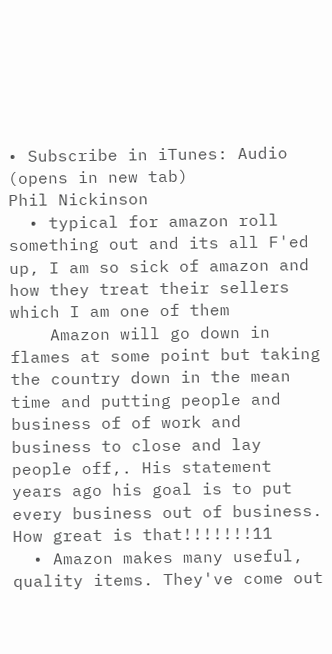• Subscribe in iTunes: Audio (opens in new tab)
Phil Nickinson
  • typical for amazon roll something out and its all F'ed up, I am so sick of amazon and how they treat their sellers which I am one of them
    Amazon will go down in flames at some point but taking the country down in the mean time and putting people and business of of work and business to close and lay people off,. His statement years ago his goal is to put every business out of business. How great is that!!!!!!!11
  • Amazon makes many useful, quality items. They've come out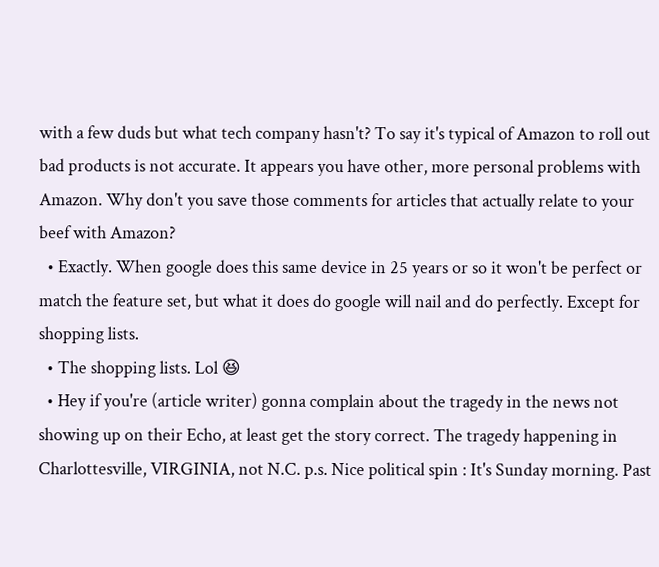with a few duds but what tech company hasn't? To say it's typical of Amazon to roll out bad products is not accurate. It appears you have other, more personal problems with Amazon. Why don't you save those comments for articles that actually relate to your beef with Amazon?
  • Exactly. When google does this same device in 25 years or so it won't be perfect or match the feature set, but what it does do google will nail and do perfectly. Except for shopping lists.
  • The shopping lists. Lol 😆
  • Hey if you're (article writer) gonna complain about the tragedy in the news not showing up on their Echo, at least get the story correct. The tragedy happening in Charlottesville, VIRGINIA, not N.C. p.s. Nice political spin : It's Sunday morning. Past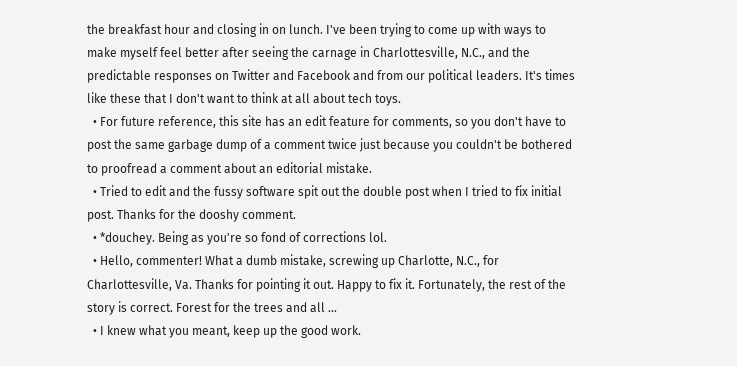the breakfast hour and closing in on lunch. I've been trying to come up with ways to make myself feel better after seeing the carnage in Charlottesville, N.C., and the predictable responses on Twitter and Facebook and from our political leaders. It's times like these that I don't want to think at all about tech toys.
  • For future reference, this site has an edit feature for comments, so you don't have to post the same garbage dump of a comment twice just because you couldn't be bothered to proofread a comment about an editorial mistake.
  • Tried to edit and the fussy software spit out the double post when I tried to fix initial post. Thanks for the dooshy comment.
  • *douchey. Being as you're so fond of corrections lol.
  • Hello, commenter! What a dumb mistake, screwing up Charlotte, N.C., for Charlottesville, Va. Thanks for pointing it out. Happy to fix it. Fortunately, the rest of the story is correct. Forest for the trees and all ...
  • I knew what you meant, keep up the good work.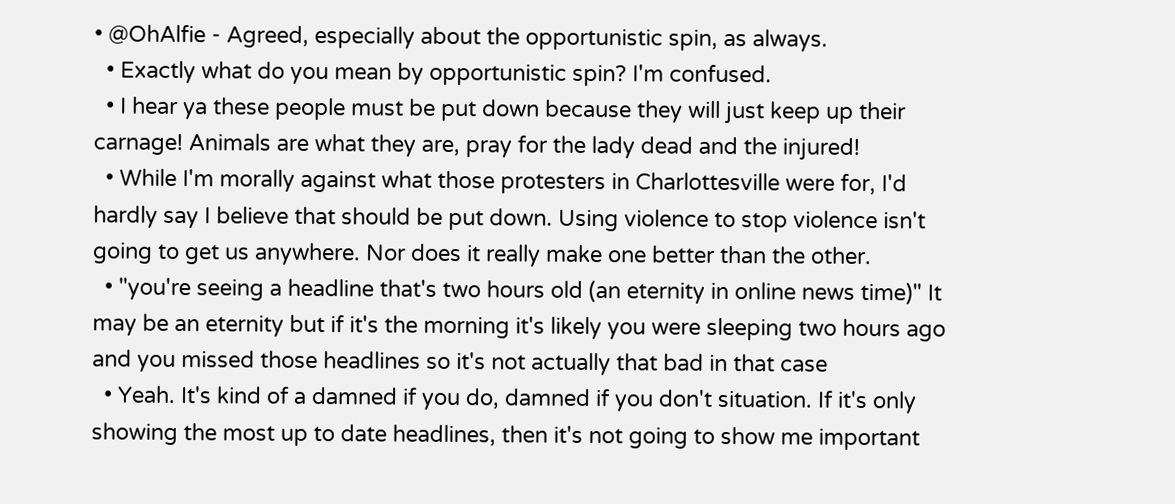• @OhAlfie - Agreed, especially about the opportunistic spin, as always.
  • Exactly what do you mean by opportunistic spin? I'm confused.
  • I hear ya these people must be put down because they will just keep up their carnage! Animals are what they are, pray for the lady dead and the injured!
  • While I'm morally against what those protesters in Charlottesville were for, I'd hardly say I believe that should be put down. Using violence to stop violence isn't going to get us anywhere. Nor does it really make one better than the other.
  • "you're seeing a headline that's two hours old (an eternity in online news time)" It may be an eternity but if it's the morning it's likely you were sleeping two hours ago and you missed those headlines so it's not actually that bad in that case
  • Yeah. It's kind of a damned if you do, damned if you don't situation. If it's only showing the most up to date headlines, then it's not going to show me important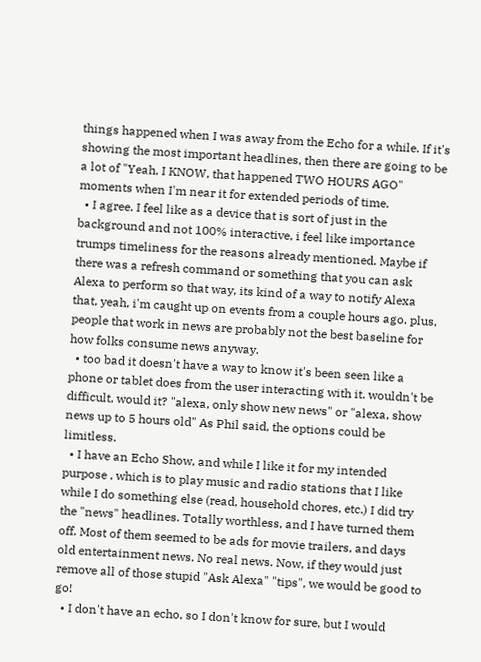things happened when I was away from the Echo for a while. If it's showing the most important headlines, then there are going to be a lot of "Yeah, I KNOW, that happened TWO HOURS AGO" moments when I'm near it for extended periods of time.
  • I agree. I feel like as a device that is sort of just in the background and not 100% interactive, i feel like importance trumps timeliness for the reasons already mentioned. Maybe if there was a refresh command or something that you can ask Alexa to perform so that way, its kind of a way to notify Alexa that, yeah, i'm caught up on events from a couple hours ago. plus, people that work in news are probably not the best baseline for how folks consume news anyway.
  • too bad it doesn't have a way to know it's been seen like a phone or tablet does from the user interacting with it. wouldn't be difficult, would it? "alexa, only show new news" or "alexa, show news up to 5 hours old" As Phil said, the options could be limitless.
  • I have an Echo Show, and while I like it for my intended purpose , which is to play music and radio stations that I like while I do something else (read, household chores, etc.) I did try the "news" headlines. Totally worthless, and I have turned them off. Most of them seemed to be ads for movie trailers, and days old entertainment news. No real news. Now, if they would just remove all of those stupid "Ask Alexa" "tips", we would be good to go!
  • I don't have an echo, so I don't know for sure, but I would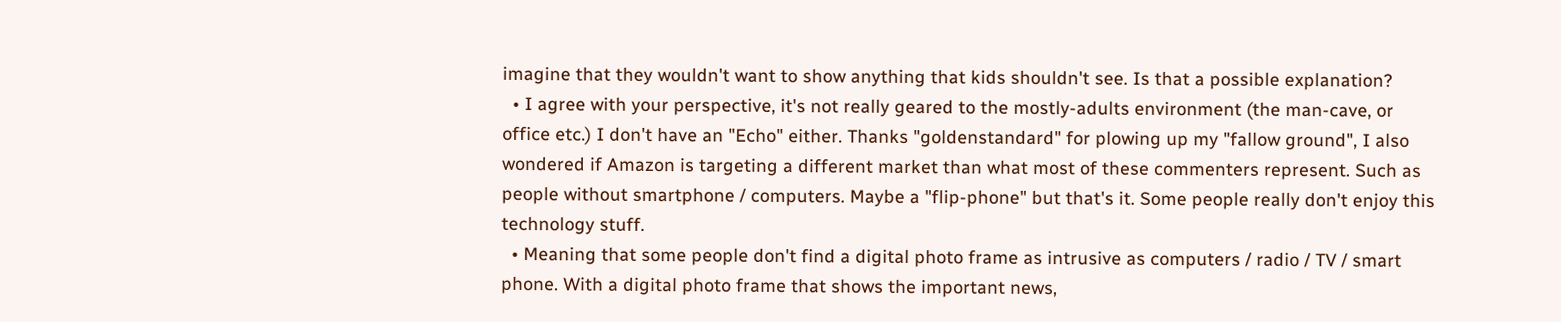imagine that they wouldn't want to show anything that kids shouldn't see. Is that a possible explanation?
  • I agree with your perspective, it's not really geared to the mostly-adults environment (the man-cave, or office etc.) I don't have an "Echo" either. Thanks "goldenstandard" for plowing up my "fallow ground", I also wondered if Amazon is targeting a different market than what most of these commenters represent. Such as people without smartphone / computers. Maybe a "flip-phone" but that's it. Some people really don't enjoy this technology stuff.
  • Meaning that some people don't find a digital photo frame as intrusive as computers / radio / TV / smart phone. With a digital photo frame that shows the important news,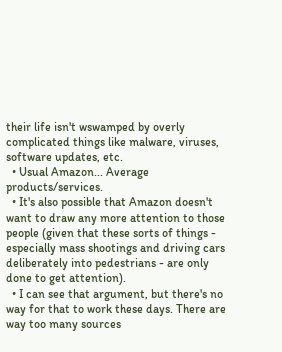their life isn't wswamped by overly complicated things like malware, viruses, software updates, etc.
  • Usual Amazon... Average products/services.
  • It's also possible that Amazon doesn't want to draw any more attention to those people (given that these sorts of things - especially mass shootings and driving cars deliberately into pedestrians - are only done to get attention).
  • I can see that argument, but there's no way for that to work these days. There are way too many sources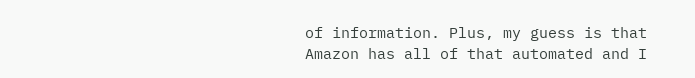of information. Plus, my guess is that Amazon has all of that automated and I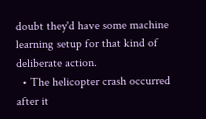doubt they'd have some machine learning setup for that kind of deliberate action.
  • The helicopter crash occurred after it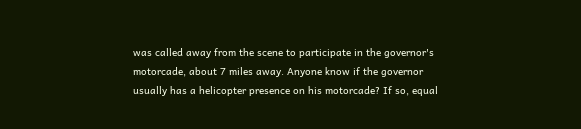was called away from the scene to participate in the governor's motorcade, about 7 miles away. Anyone know if the governor usually has a helicopter presence on his motorcade? If so, equal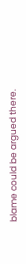blame could be argued there.